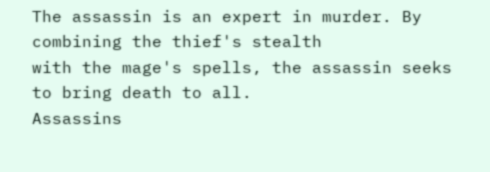The assassin is an expert in murder. By combining the thief's stealth
with the mage's spells, the assassin seeks to bring death to all.
Assassins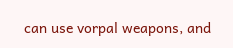can use vorpal weapons, and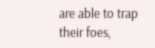are able to trap their foes,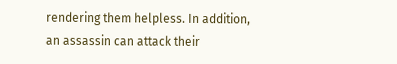rendering them helpless. In addition, an assassin can attack their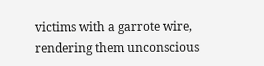victims with a garrote wire, rendering them unconscious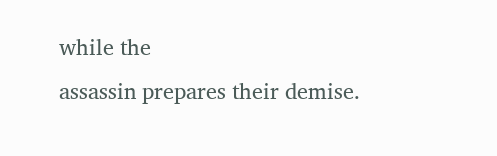while the
assassin prepares their demise.